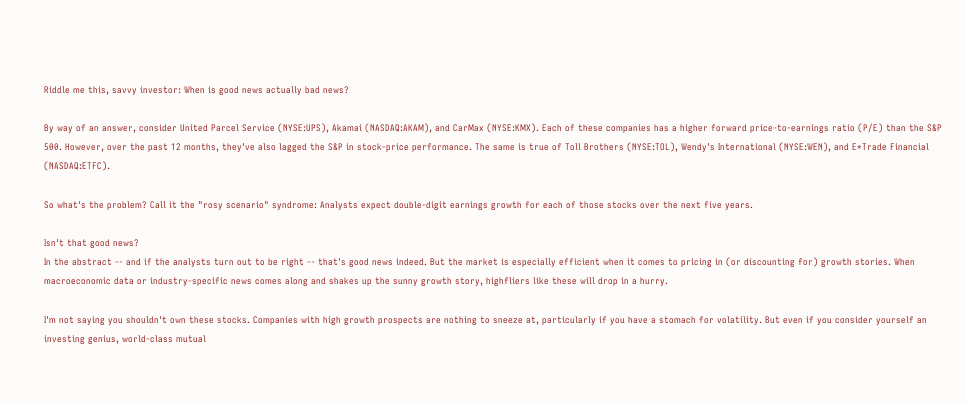Riddle me this, savvy investor: When is good news actually bad news?

By way of an answer, consider United Parcel Service (NYSE:UPS), Akamai (NASDAQ:AKAM), and CarMax (NYSE:KMX). Each of these companies has a higher forward price-to-earnings ratio (P/E) than the S&P 500. However, over the past 12 months, they've also lagged the S&P in stock-price performance. The same is true of Toll Brothers (NYSE:TOL), Wendy's International (NYSE:WEN), and E*Trade Financial (NASDAQ:ETFC).

So what's the problem? Call it the "rosy scenario" syndrome: Analysts expect double-digit earnings growth for each of those stocks over the next five years.

Isn't that good news?
In the abstract -- and if the analysts turn out to be right -- that's good news indeed. But the market is especially efficient when it comes to pricing in (or discounting for) growth stories. When macroeconomic data or industry-specific news comes along and shakes up the sunny growth story, highfliers like these will drop in a hurry.

I'm not saying you shouldn't own these stocks. Companies with high growth prospects are nothing to sneeze at, particularly if you have a stomach for volatility. But even if you consider yourself an investing genius, world-class mutual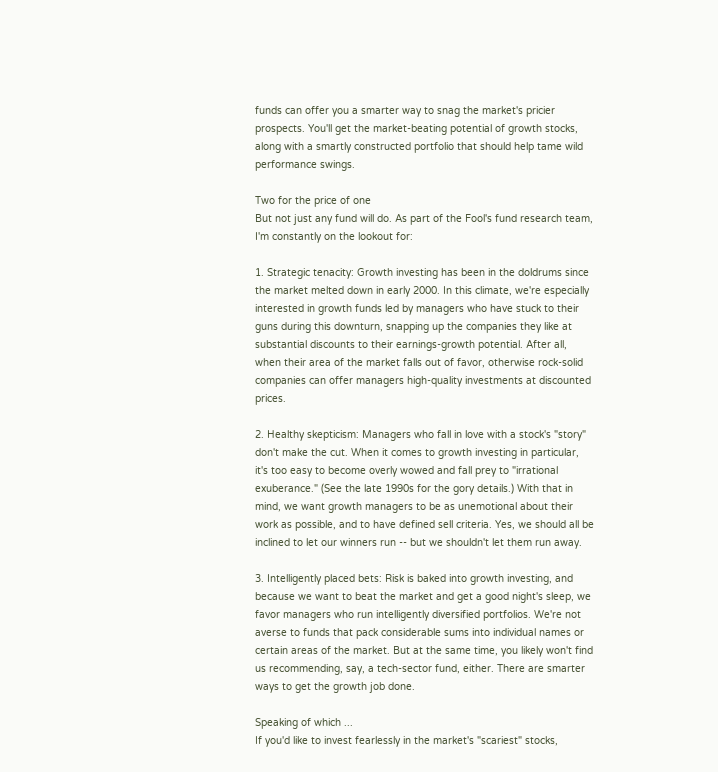funds can offer you a smarter way to snag the market's pricier prospects. You'll get the market-beating potential of growth stocks, along with a smartly constructed portfolio that should help tame wild performance swings.

Two for the price of one
But not just any fund will do. As part of the Fool's fund research team, I'm constantly on the lookout for:

1. Strategic tenacity: Growth investing has been in the doldrums since the market melted down in early 2000. In this climate, we're especially interested in growth funds led by managers who have stuck to their guns during this downturn, snapping up the companies they like at substantial discounts to their earnings-growth potential. After all, when their area of the market falls out of favor, otherwise rock-solid companies can offer managers high-quality investments at discounted prices.

2. Healthy skepticism: Managers who fall in love with a stock's "story" don't make the cut. When it comes to growth investing in particular, it's too easy to become overly wowed and fall prey to "irrational exuberance." (See the late 1990s for the gory details.) With that in mind, we want growth managers to be as unemotional about their work as possible, and to have defined sell criteria. Yes, we should all be inclined to let our winners run -- but we shouldn't let them run away.

3. Intelligently placed bets: Risk is baked into growth investing, and because we want to beat the market and get a good night's sleep, we favor managers who run intelligently diversified portfolios. We're not averse to funds that pack considerable sums into individual names or certain areas of the market. But at the same time, you likely won't find us recommending, say, a tech-sector fund, either. There are smarter ways to get the growth job done.

Speaking of which ...
If you'd like to invest fearlessly in the market's "scariest" stocks,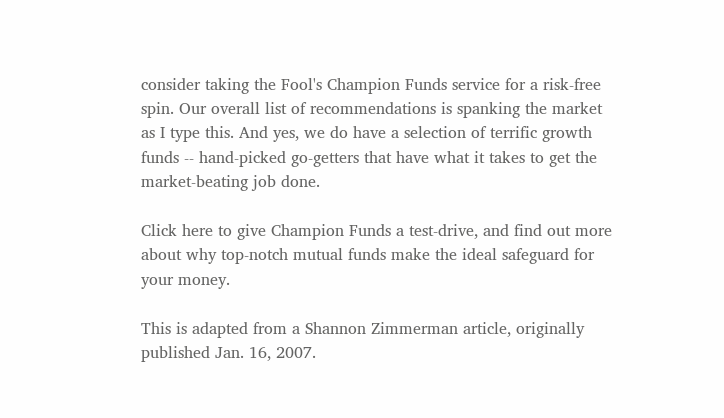consider taking the Fool's Champion Funds service for a risk-free spin. Our overall list of recommendations is spanking the market as I type this. And yes, we do have a selection of terrific growth funds -- hand-picked go-getters that have what it takes to get the market-beating job done.

Click here to give Champion Funds a test-drive, and find out more about why top-notch mutual funds make the ideal safeguard for your money.

This is adapted from a Shannon Zimmerman article, originally published Jan. 16, 2007.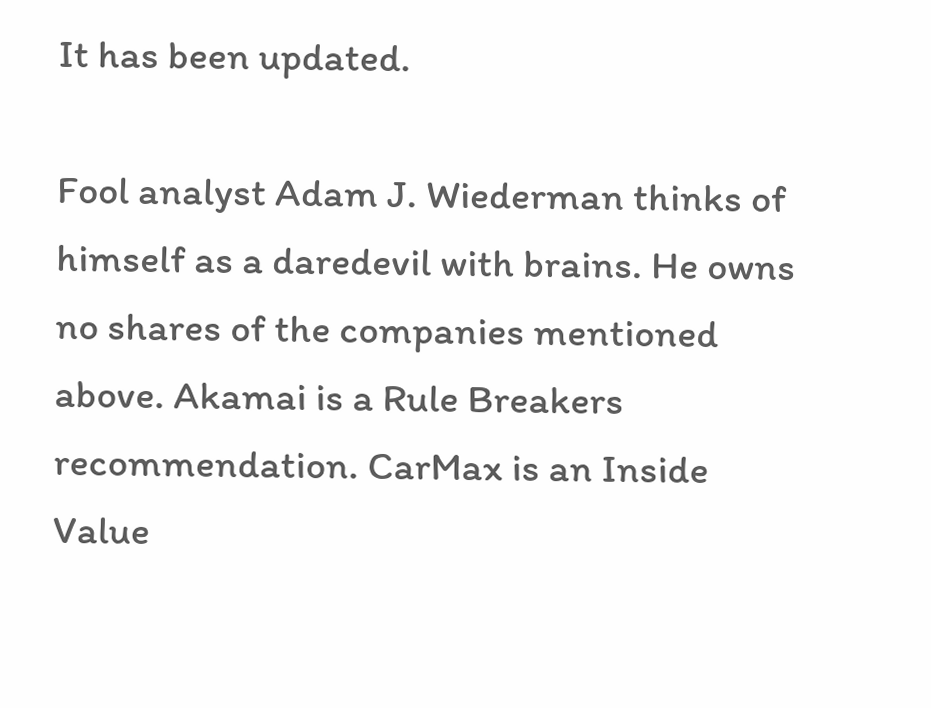It has been updated.

Fool analyst Adam J. Wiederman thinks of himself as a daredevil with brains. He owns no shares of the companies mentioned above. Akamai is a Rule Breakers recommendation. CarMax is an Inside Value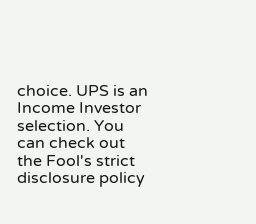choice. UPS is an Income Investor selection. You can check out the Fool's strict disclosure policy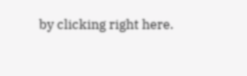by clicking right here.